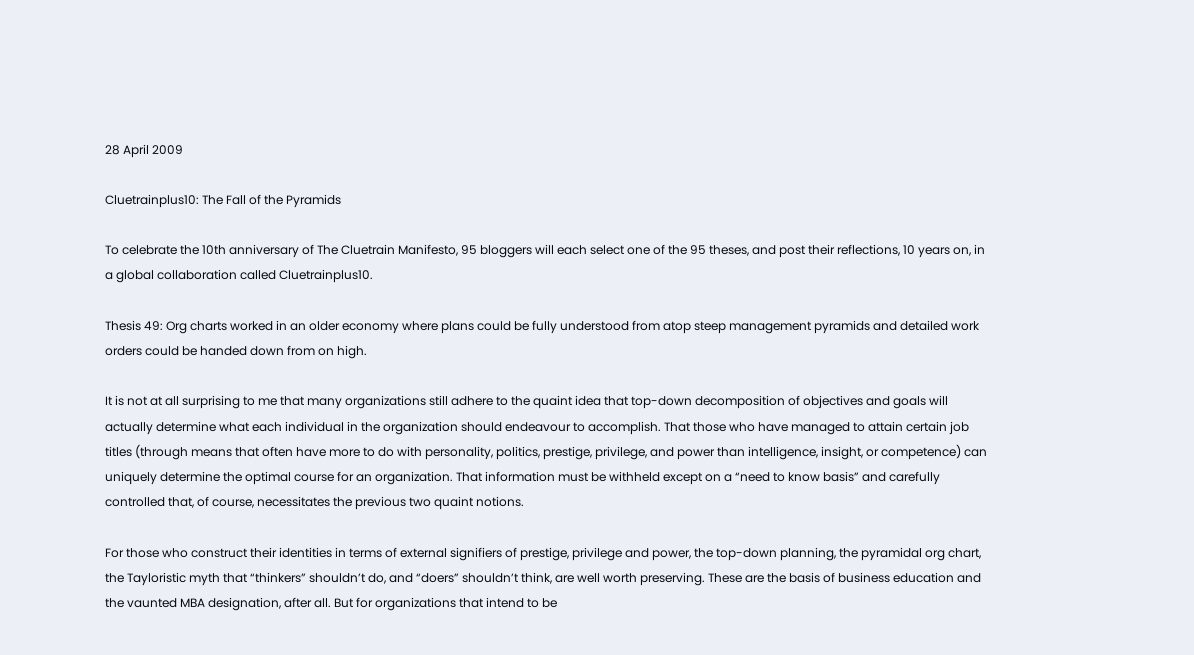28 April 2009

Cluetrainplus10: The Fall of the Pyramids

To celebrate the 10th anniversary of The Cluetrain Manifesto, 95 bloggers will each select one of the 95 theses, and post their reflections, 10 years on, in a global collaboration called Cluetrainplus10.

Thesis 49: Org charts worked in an older economy where plans could be fully understood from atop steep management pyramids and detailed work orders could be handed down from on high.

It is not at all surprising to me that many organizations still adhere to the quaint idea that top-down decomposition of objectives and goals will actually determine what each individual in the organization should endeavour to accomplish. That those who have managed to attain certain job titles (through means that often have more to do with personality, politics, prestige, privilege, and power than intelligence, insight, or competence) can uniquely determine the optimal course for an organization. That information must be withheld except on a “need to know basis” and carefully controlled that, of course, necessitates the previous two quaint notions.

For those who construct their identities in terms of external signifiers of prestige, privilege and power, the top-down planning, the pyramidal org chart, the Tayloristic myth that “thinkers” shouldn’t do, and “doers” shouldn’t think, are well worth preserving. These are the basis of business education and the vaunted MBA designation, after all. But for organizations that intend to be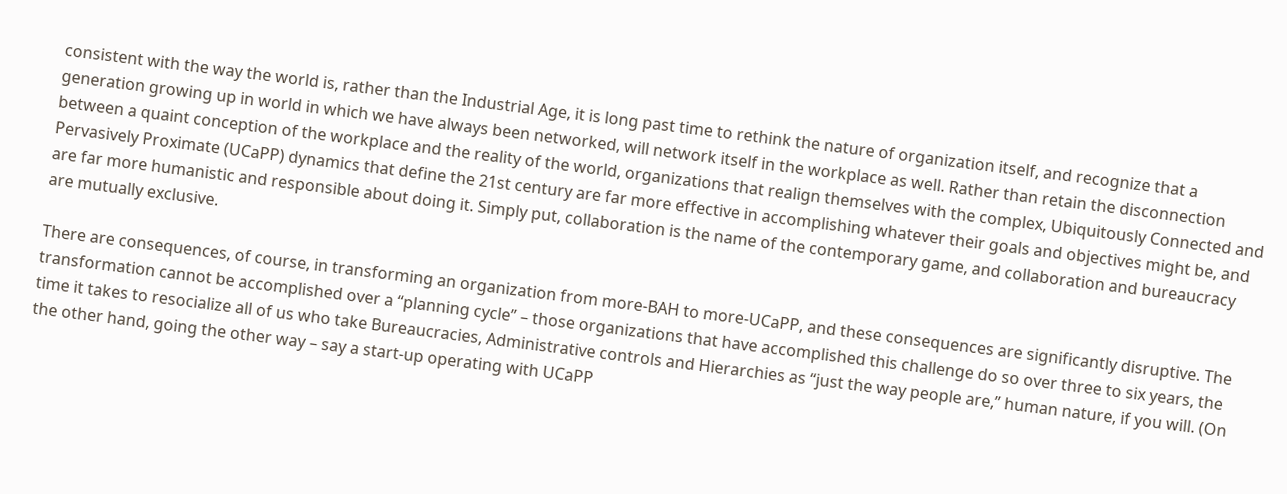consistent with the way the world is, rather than the Industrial Age, it is long past time to rethink the nature of organization itself, and recognize that a generation growing up in world in which we have always been networked, will network itself in the workplace as well. Rather than retain the disconnection between a quaint conception of the workplace and the reality of the world, organizations that realign themselves with the complex, Ubiquitously Connected and Pervasively Proximate (UCaPP) dynamics that define the 21st century are far more effective in accomplishing whatever their goals and objectives might be, and are far more humanistic and responsible about doing it. Simply put, collaboration is the name of the contemporary game, and collaboration and bureaucracy are mutually exclusive.

There are consequences, of course, in transforming an organization from more-BAH to more-UCaPP, and these consequences are significantly disruptive. The transformation cannot be accomplished over a “planning cycle” – those organizations that have accomplished this challenge do so over three to six years, the time it takes to resocialize all of us who take Bureaucracies, Administrative controls and Hierarchies as “just the way people are,” human nature, if you will. (On the other hand, going the other way – say a start-up operating with UCaPP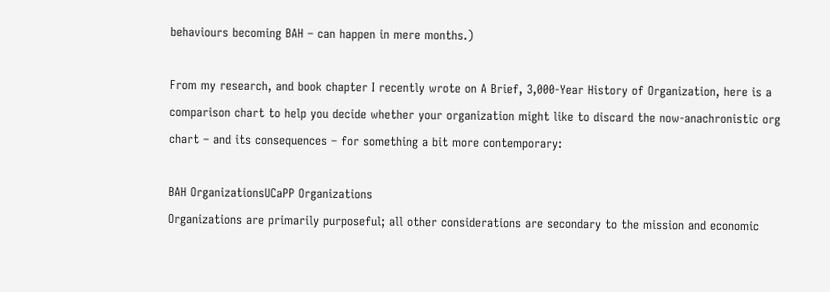behaviours becoming BAH – can happen in mere months.)

From my research, and book chapter I recently wrote on A Brief, 3,000-Year History of Organization, here is a comparison chart to help you decide whether your organization might like to discard the now-anachronistic org chart – and its consequences – for something a bit more contemporary:

BAH OrganizationsUCaPP Organizations
Organizations are primarily purposeful; all other considerations are secondary to the mission and economic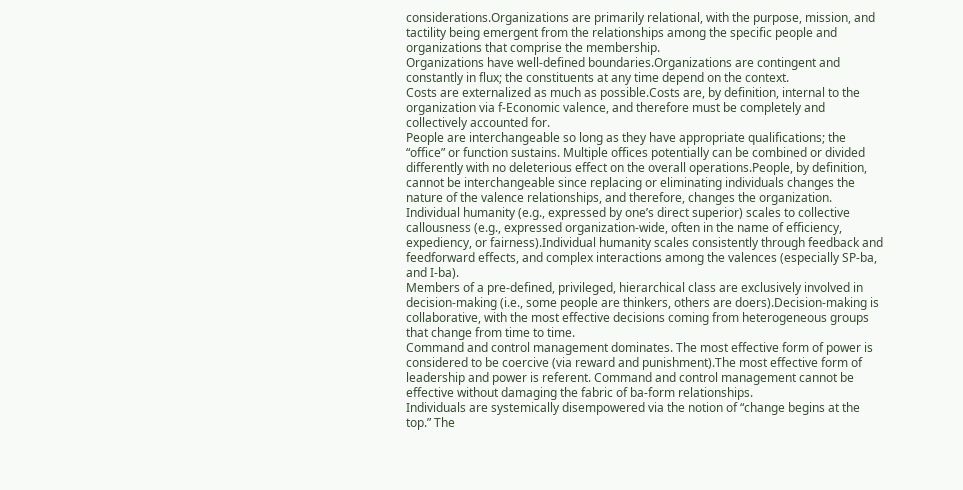considerations.Organizations are primarily relational, with the purpose, mission, and tactility being emergent from the relationships among the specific people and organizations that comprise the membership.
Organizations have well-defined boundaries.Organizations are contingent and constantly in flux; the constituents at any time depend on the context.
Costs are externalized as much as possible.Costs are, by definition, internal to the organization via f-Economic valence, and therefore must be completely and collectively accounted for.
People are interchangeable so long as they have appropriate qualifications; the “office” or function sustains. Multiple offices potentially can be combined or divided differently with no deleterious effect on the overall operations.People, by definition, cannot be interchangeable since replacing or eliminating individuals changes the nature of the valence relationships, and therefore, changes the organization.
Individual humanity (e.g., expressed by one’s direct superior) scales to collective callousness (e.g., expressed organization-wide, often in the name of efficiency, expediency, or fairness).Individual humanity scales consistently through feedback and feedforward effects, and complex interactions among the valences (especially SP-ba, and I-ba).
Members of a pre-defined, privileged, hierarchical class are exclusively involved in decision-making (i.e., some people are thinkers, others are doers).Decision-making is collaborative, with the most effective decisions coming from heterogeneous groups that change from time to time.
Command and control management dominates. The most effective form of power is considered to be coercive (via reward and punishment).The most effective form of leadership and power is referent. Command and control management cannot be effective without damaging the fabric of ba-form relationships.
Individuals are systemically disempowered via the notion of “change begins at the top.” The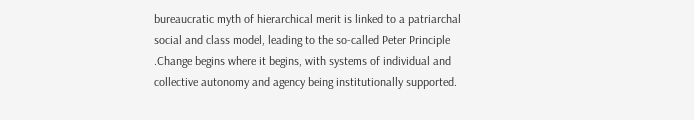bureaucratic myth of hierarchical merit is linked to a patriarchal social and class model, leading to the so-called Peter Principle .Change begins where it begins, with systems of individual and collective autonomy and agency being institutionally supported.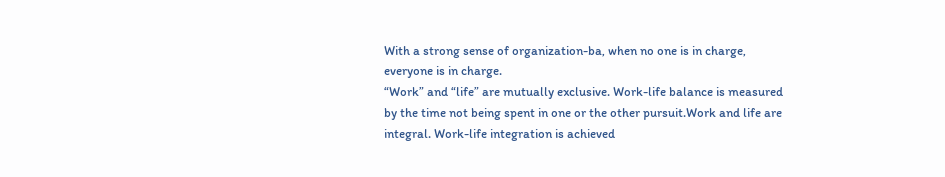With a strong sense of organization-ba, when no one is in charge, everyone is in charge.
“Work” and “life” are mutually exclusive. Work-life balance is measured by the time not being spent in one or the other pursuit.Work and life are integral. Work-life integration is achieved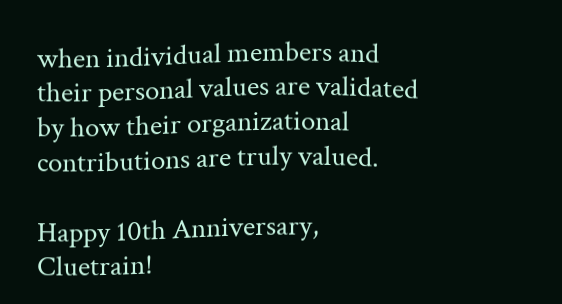when individual members and their personal values are validated by how their organizational contributions are truly valued.

Happy 10th Anniversary, Cluetrain!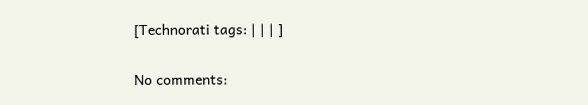[Technorati tags: | | | ]

No comments: